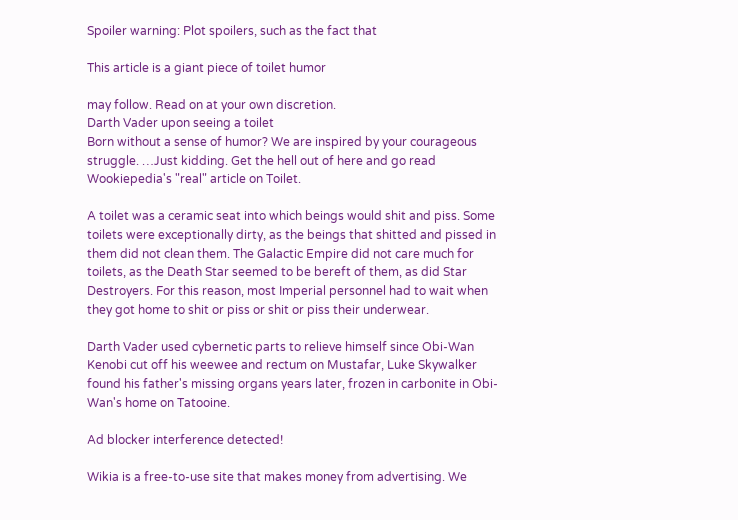Spoiler warning: Plot spoilers, such as the fact that

This article is a giant piece of toilet humor

may follow. Read on at your own discretion.
Darth Vader upon seeing a toilet
Born without a sense of humor? We are inspired by your courageous struggle. …Just kidding. Get the hell out of here and go read Wookiepedia's "real" article on Toilet.

A toilet was a ceramic seat into which beings would shit and piss. Some toilets were exceptionally dirty, as the beings that shitted and pissed in them did not clean them. The Galactic Empire did not care much for toilets, as the Death Star seemed to be bereft of them, as did Star Destroyers. For this reason, most Imperial personnel had to wait when they got home to shit or piss or shit or piss their underwear.

Darth Vader used cybernetic parts to relieve himself since Obi-Wan Kenobi cut off his weewee and rectum on Mustafar, Luke Skywalker found his father's missing organs years later, frozen in carbonite in Obi-Wan's home on Tatooine.

Ad blocker interference detected!

Wikia is a free-to-use site that makes money from advertising. We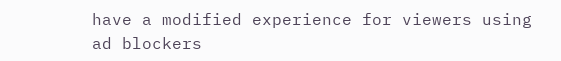have a modified experience for viewers using ad blockers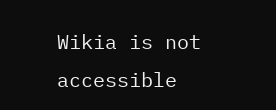Wikia is not accessible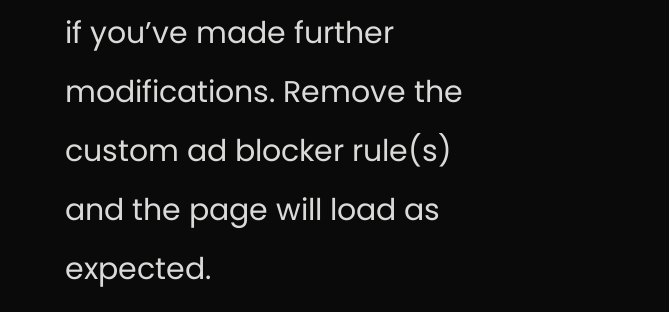if you’ve made further modifications. Remove the custom ad blocker rule(s) and the page will load as expected.